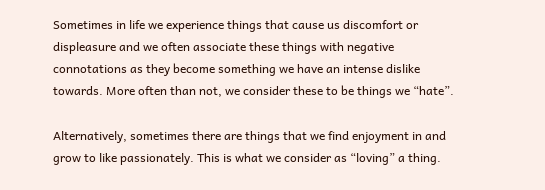Sometimes in life we experience things that cause us discomfort or displeasure and we often associate these things with negative connotations as they become something we have an intense dislike towards. More often than not, we consider these to be things we “hate”.

Alternatively, sometimes there are things that we find enjoyment in and grow to like passionately. This is what we consider as “loving” a thing.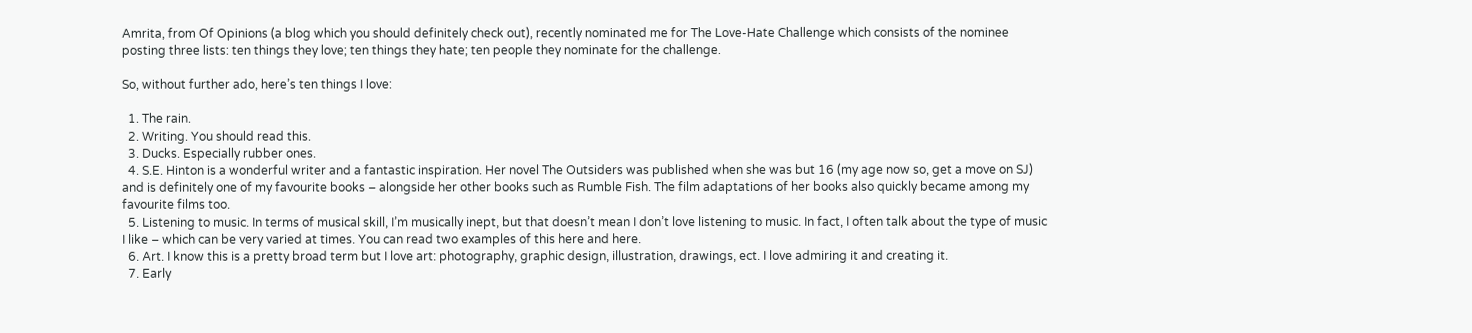Amrita, from Of Opinions (a blog which you should definitely check out), recently nominated me for The Love-Hate Challenge which consists of the nominee posting three lists: ten things they love; ten things they hate; ten people they nominate for the challenge.

So, without further ado, here’s ten things I love:

  1. The rain.
  2. Writing. You should read this.
  3. Ducks. Especially rubber ones.
  4. S.E. Hinton is a wonderful writer and a fantastic inspiration. Her novel The Outsiders was published when she was but 16 (my age now so, get a move on SJ) and is definitely one of my favourite books – alongside her other books such as Rumble Fish. The film adaptations of her books also quickly became among my favourite films too.
  5. Listening to music. In terms of musical skill, I’m musically inept, but that doesn’t mean I don’t love listening to music. In fact, I often talk about the type of music I like – which can be very varied at times. You can read two examples of this here and here.
  6. Art. I know this is a pretty broad term but I love art: photography, graphic design, illustration, drawings, ect. I love admiring it and creating it.
  7. Early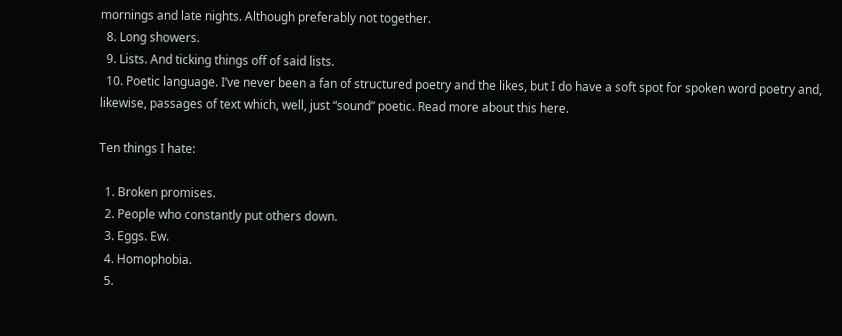mornings and late nights. Although preferably not together.
  8. Long showers.
  9. Lists. And ticking things off of said lists.
  10. Poetic language. I’ve never been a fan of structured poetry and the likes, but I do have a soft spot for spoken word poetry and, likewise, passages of text which, well, just “sound” poetic. Read more about this here.

Ten things I hate:

  1. Broken promises.
  2. People who constantly put others down.
  3. Eggs. Ew.
  4. Homophobia.
  5.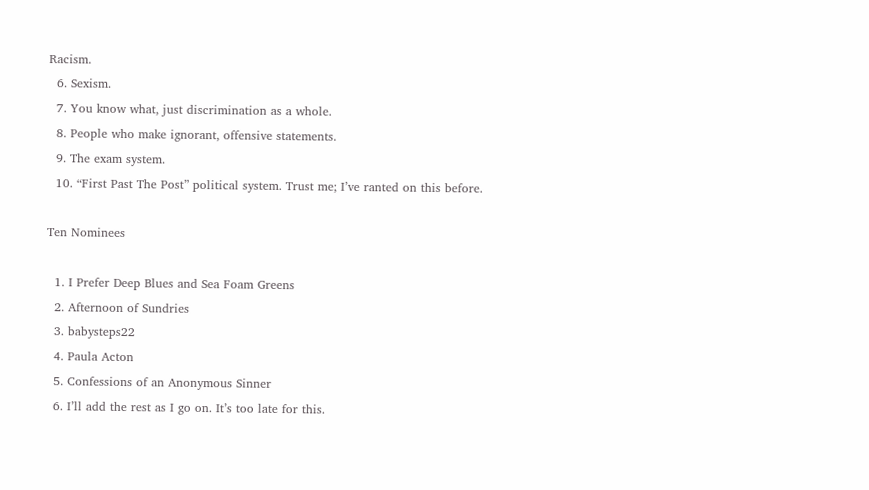Racism.
  6. Sexism.
  7. You know what, just discrimination as a whole.
  8. People who make ignorant, offensive statements.
  9. The exam system.
  10. “First Past The Post” political system. Trust me; I’ve ranted on this before.

Ten Nominees

  1. I Prefer Deep Blues and Sea Foam Greens
  2. Afternoon of Sundries
  3. babysteps22
  4. Paula Acton
  5. Confessions of an Anonymous Sinner
  6. I’ll add the rest as I go on. It’s too late for this.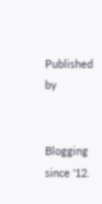Published by


Blogging since '12.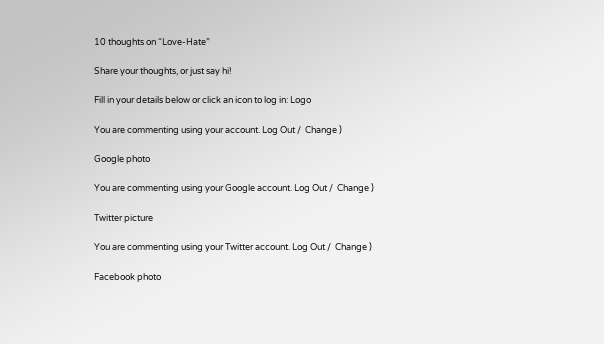10 thoughts on “Love-Hate”

Share your thoughts, or just say hi!

Fill in your details below or click an icon to log in: Logo

You are commenting using your account. Log Out /  Change )

Google photo

You are commenting using your Google account. Log Out /  Change )

Twitter picture

You are commenting using your Twitter account. Log Out /  Change )

Facebook photo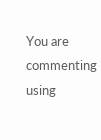You are commenting using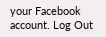your Facebook account. Log Out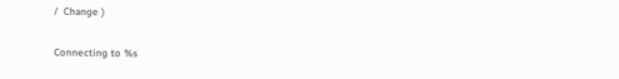/  Change )

Connecting to %s